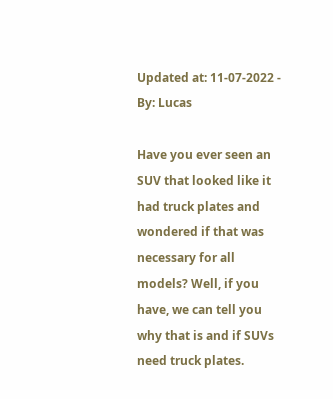Updated at: 11-07-2022 - By: Lucas

Have you ever seen an SUV that looked like it had truck plates and wondered if that was necessary for all models? Well, if you have, we can tell you why that is and if SUVs need truck plates.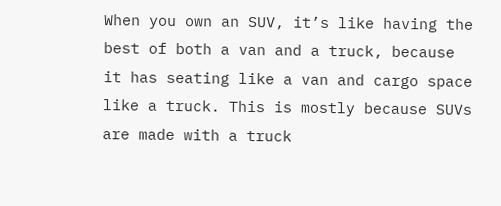When you own an SUV, it’s like having the best of both a van and a truck, because it has seating like a van and cargo space like a truck. This is mostly because SUVs are made with a truck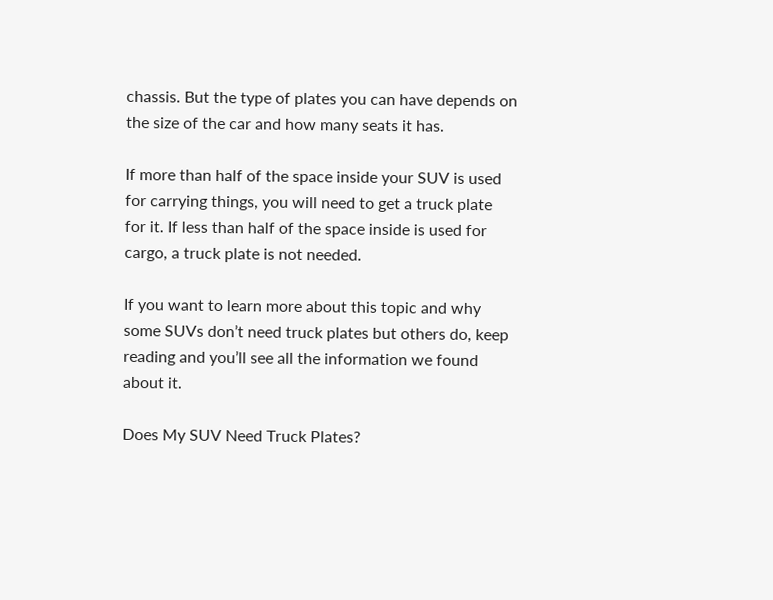chassis. But the type of plates you can have depends on the size of the car and how many seats it has.

If more than half of the space inside your SUV is used for carrying things, you will need to get a truck plate for it. If less than half of the space inside is used for cargo, a truck plate is not needed.

If you want to learn more about this topic and why some SUVs don’t need truck plates but others do, keep reading and you’ll see all the information we found about it.

Does My SUV Need Truck Plates?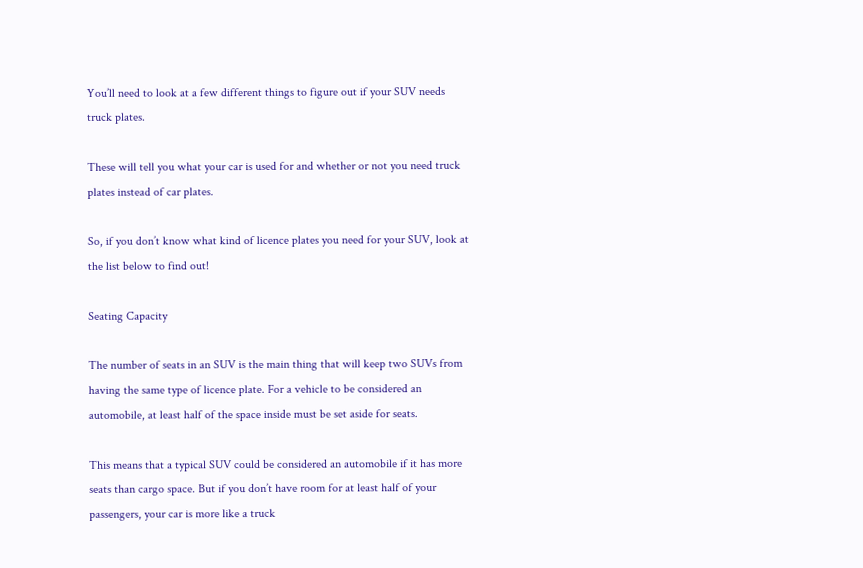You’ll need to look at a few different things to figure out if your SUV needs truck plates.

These will tell you what your car is used for and whether or not you need truck plates instead of car plates.

So, if you don’t know what kind of licence plates you need for your SUV, look at the list below to find out!

Seating Capacity

The number of seats in an SUV is the main thing that will keep two SUVs from having the same type of licence plate. For a vehicle to be considered an automobile, at least half of the space inside must be set aside for seats.

This means that a typical SUV could be considered an automobile if it has more seats than cargo space. But if you don’t have room for at least half of your passengers, your car is more like a truck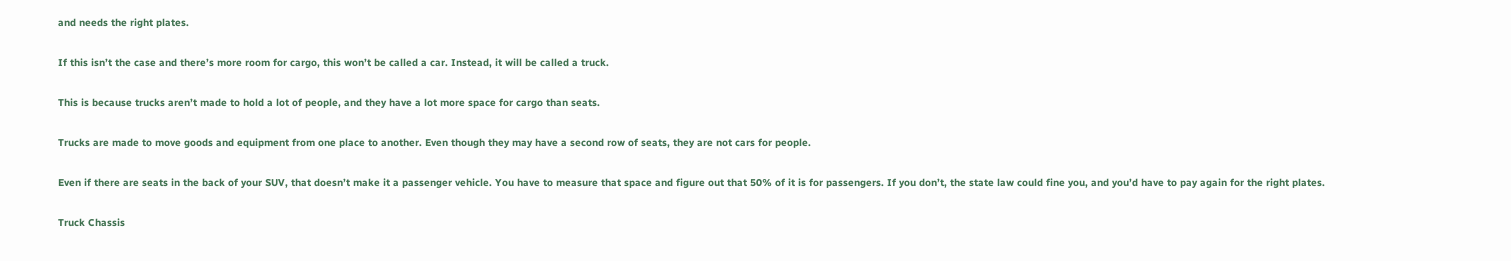and needs the right plates.

If this isn’t the case and there’s more room for cargo, this won’t be called a car. Instead, it will be called a truck.

This is because trucks aren’t made to hold a lot of people, and they have a lot more space for cargo than seats.

Trucks are made to move goods and equipment from one place to another. Even though they may have a second row of seats, they are not cars for people.

Even if there are seats in the back of your SUV, that doesn’t make it a passenger vehicle. You have to measure that space and figure out that 50% of it is for passengers. If you don’t, the state law could fine you, and you’d have to pay again for the right plates.

Truck Chassis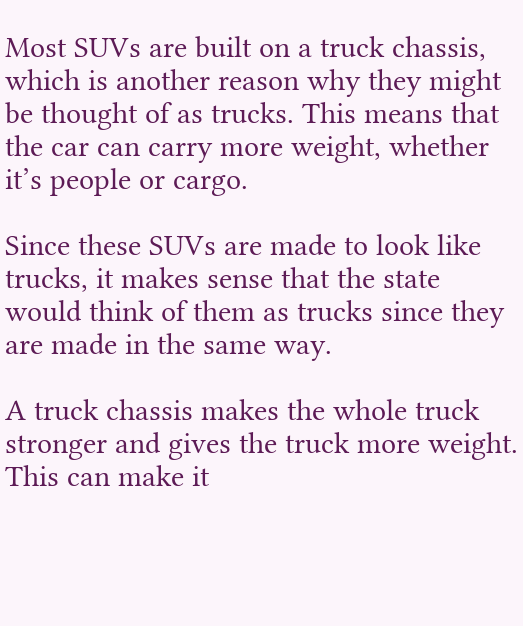Most SUVs are built on a truck chassis, which is another reason why they might be thought of as trucks. This means that the car can carry more weight, whether it’s people or cargo.

Since these SUVs are made to look like trucks, it makes sense that the state would think of them as trucks since they are made in the same way.

A truck chassis makes the whole truck stronger and gives the truck more weight. This can make it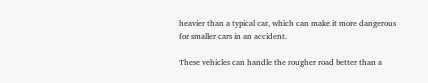heavier than a typical car, which can make it more dangerous for smaller cars in an accident.

These vehicles can handle the rougher road better than a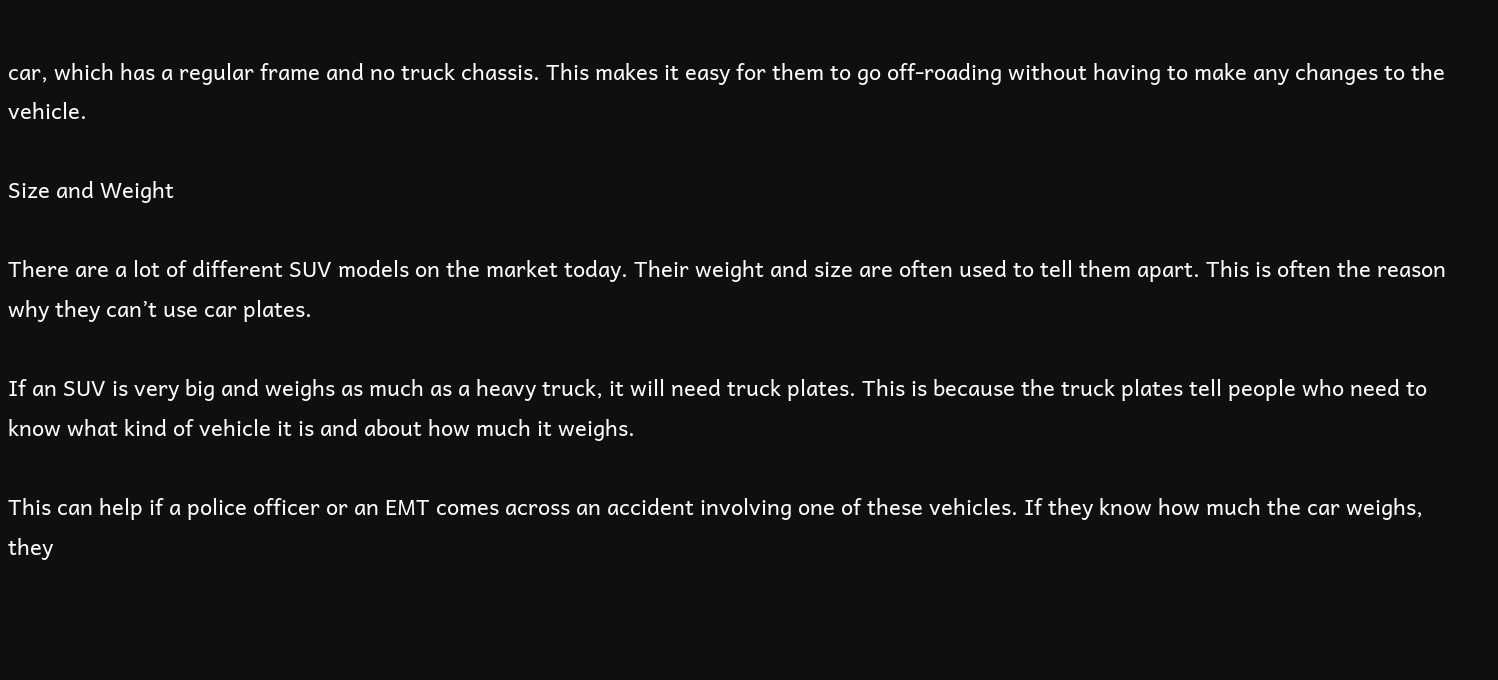car, which has a regular frame and no truck chassis. This makes it easy for them to go off-roading without having to make any changes to the vehicle.

Size and Weight

There are a lot of different SUV models on the market today. Their weight and size are often used to tell them apart. This is often the reason why they can’t use car plates.

If an SUV is very big and weighs as much as a heavy truck, it will need truck plates. This is because the truck plates tell people who need to know what kind of vehicle it is and about how much it weighs.

This can help if a police officer or an EMT comes across an accident involving one of these vehicles. If they know how much the car weighs, they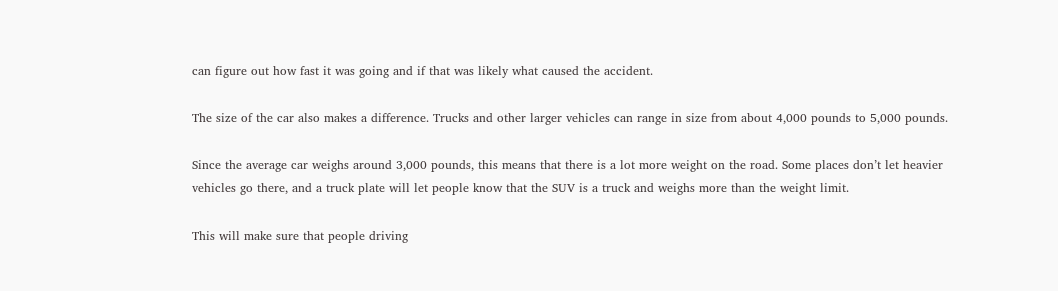can figure out how fast it was going and if that was likely what caused the accident.

The size of the car also makes a difference. Trucks and other larger vehicles can range in size from about 4,000 pounds to 5,000 pounds.

Since the average car weighs around 3,000 pounds, this means that there is a lot more weight on the road. Some places don’t let heavier vehicles go there, and a truck plate will let people know that the SUV is a truck and weighs more than the weight limit.

This will make sure that people driving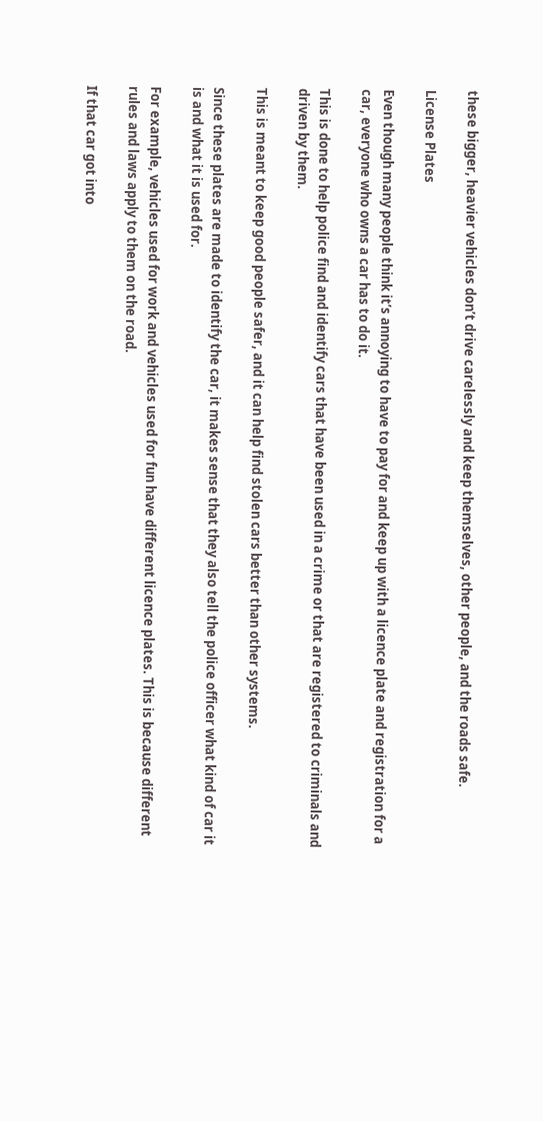these bigger, heavier vehicles don’t drive carelessly and keep themselves, other people, and the roads safe.

License Plates

Even though many people think it’s annoying to have to pay for and keep up with a licence plate and registration for a car, everyone who owns a car has to do it.

This is done to help police find and identify cars that have been used in a crime or that are registered to criminals and driven by them.

This is meant to keep good people safer, and it can help find stolen cars better than other systems.

Since these plates are made to identify the car, it makes sense that they also tell the police officer what kind of car it is and what it is used for.

For example, vehicles used for work and vehicles used for fun have different licence plates. This is because different rules and laws apply to them on the road.

If that car got into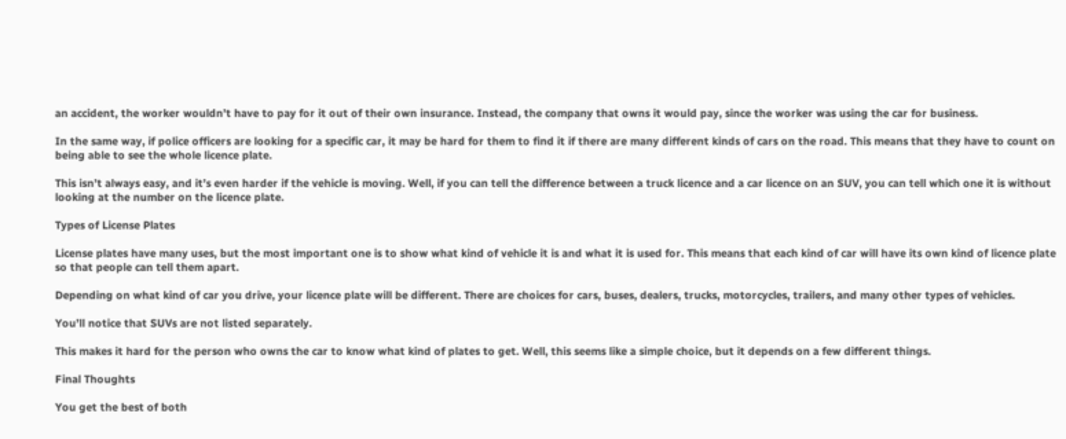an accident, the worker wouldn’t have to pay for it out of their own insurance. Instead, the company that owns it would pay, since the worker was using the car for business.

In the same way, if police officers are looking for a specific car, it may be hard for them to find it if there are many different kinds of cars on the road. This means that they have to count on being able to see the whole licence plate.

This isn’t always easy, and it’s even harder if the vehicle is moving. Well, if you can tell the difference between a truck licence and a car licence on an SUV, you can tell which one it is without looking at the number on the licence plate.

Types of License Plates

License plates have many uses, but the most important one is to show what kind of vehicle it is and what it is used for. This means that each kind of car will have its own kind of licence plate so that people can tell them apart.

Depending on what kind of car you drive, your licence plate will be different. There are choices for cars, buses, dealers, trucks, motorcycles, trailers, and many other types of vehicles.

You’ll notice that SUVs are not listed separately.

This makes it hard for the person who owns the car to know what kind of plates to get. Well, this seems like a simple choice, but it depends on a few different things.

Final Thoughts

You get the best of both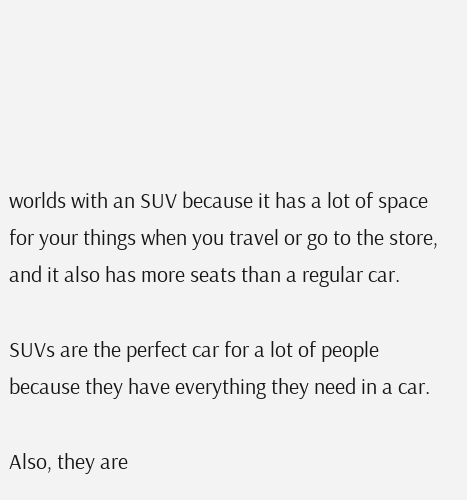worlds with an SUV because it has a lot of space for your things when you travel or go to the store, and it also has more seats than a regular car.

SUVs are the perfect car for a lot of people because they have everything they need in a car.

Also, they are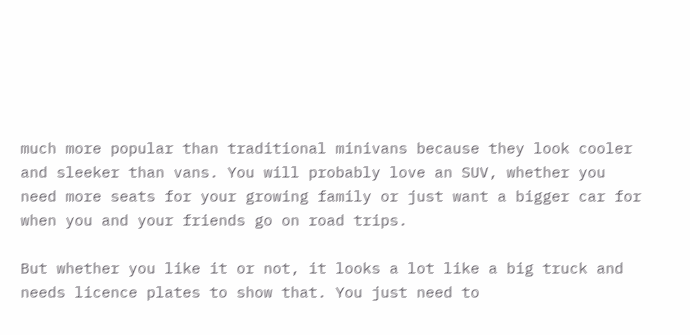much more popular than traditional minivans because they look cooler and sleeker than vans. You will probably love an SUV, whether you need more seats for your growing family or just want a bigger car for when you and your friends go on road trips.

But whether you like it or not, it looks a lot like a big truck and needs licence plates to show that. You just need to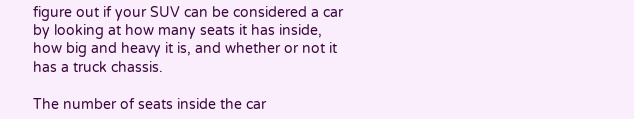figure out if your SUV can be considered a car by looking at how many seats it has inside, how big and heavy it is, and whether or not it has a truck chassis.

The number of seats inside the car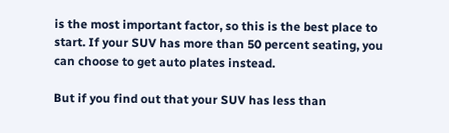is the most important factor, so this is the best place to start. If your SUV has more than 50 percent seating, you can choose to get auto plates instead.

But if you find out that your SUV has less than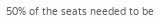50% of the seats needed to be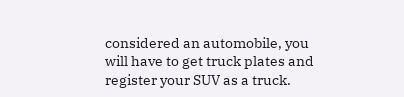considered an automobile, you will have to get truck plates and register your SUV as a truck.